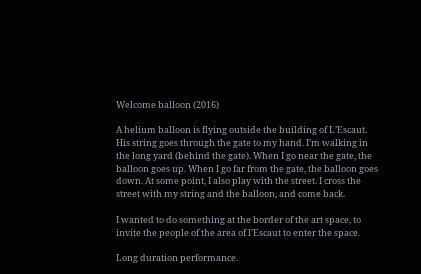Welcome balloon (2016)

A helium balloon is flying outside the building of L’Escaut. His string goes through the gate to my hand. I’m walking in the long yard (behind the gate). When I go near the gate, the balloon goes up. When I go far from the gate, the balloon goes down. At some point, I also play with the street. I cross the street with my string and the balloon, and come back.

I wanted to do something at the border of the art space, to invite the people of the area of l’Escaut to enter the space.

Long duration performance.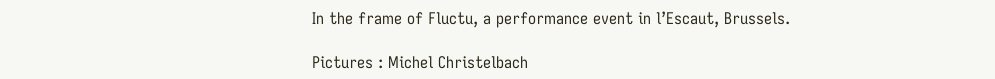In the frame of Fluctu, a performance event in l’Escaut, Brussels.

Pictures : Michel Christelbach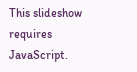This slideshow requires JavaScript.